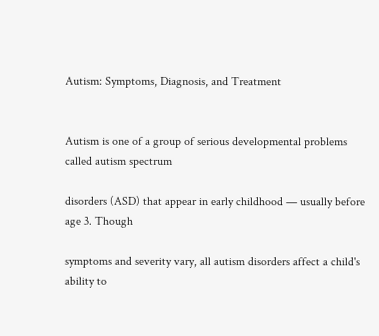Autism: Symptoms, Diagnosis, and Treatment


Autism is one of a group of serious developmental problems called autism spectrum

disorders (ASD) that appear in early childhood — usually before age 3. Though

symptoms and severity vary, all autism disorders affect a child's ability to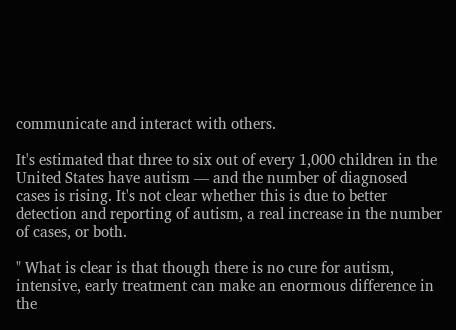communicate and interact with others.

It's estimated that three to six out of every 1,000 children in the United States have autism — and the number of diagnosed cases is rising. It's not clear whether this is due to better detection and reporting of autism, a real increase in the number of cases, or both.

" What is clear is that though there is no cure for autism, intensive, early treatment can make an enormous difference in the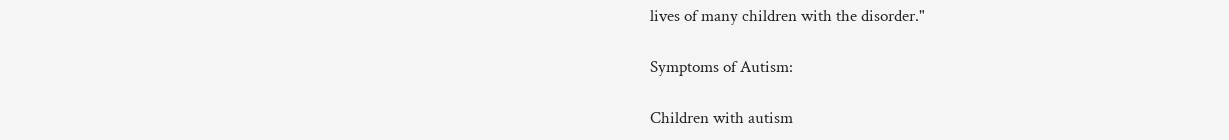lives of many children with the disorder."

Symptoms of Autism:

Children with autism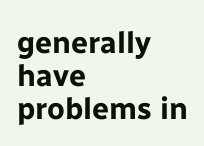generally have problems in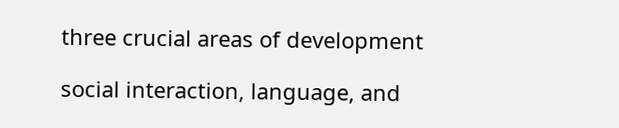three crucial areas of development

social interaction, language, and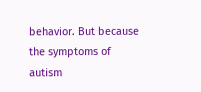behavior. But because the symptoms of autism